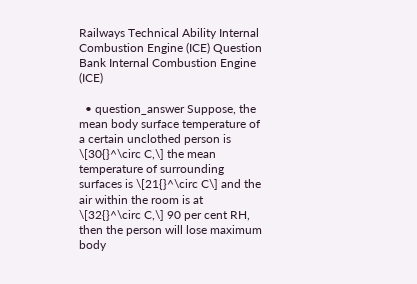Railways Technical Ability Internal Combustion Engine (ICE) Question Bank Internal Combustion Engine (ICE)

  • question_answer Suppose, the mean body surface temperature of a certain unclothed person is \[30{}^\circ C,\] the mean temperature of surrounding surfaces is \[21{}^\circ C\] and the air within the room is at \[32{}^\circ C,\] 90 per cent RH, then the person will lose maximum body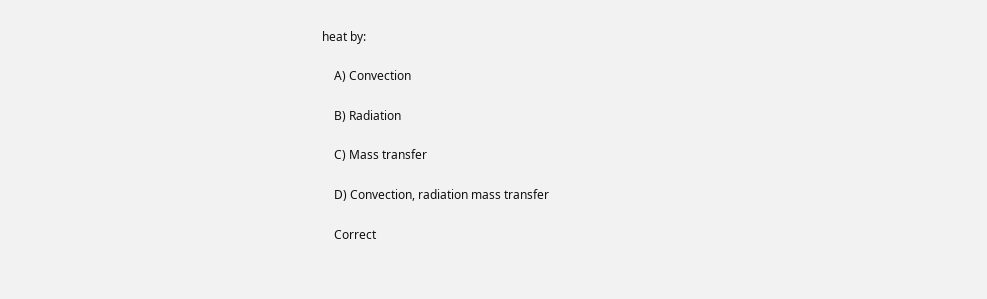heat by:

    A) Convection

    B) Radiation

    C) Mass transfer

    D) Convection, radiation mass transfer

    Correct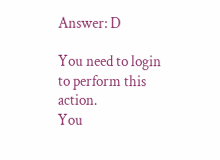Answer: D

You need to login to perform this action.
You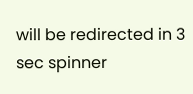will be redirected in 3 sec spinner